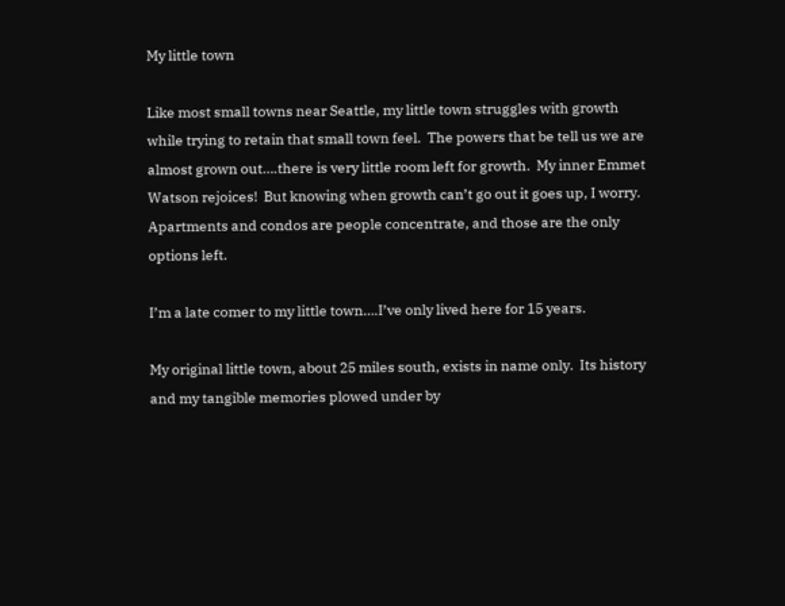My little town

Like most small towns near Seattle, my little town struggles with growth while trying to retain that small town feel.  The powers that be tell us we are almost grown out….there is very little room left for growth.  My inner Emmet Watson rejoices!  But knowing when growth can’t go out it goes up, I worry.  Apartments and condos are people concentrate, and those are the only options left.

I’m a late comer to my little town….I’ve only lived here for 15 years.

My original little town, about 25 miles south, exists in name only.  Its history and my tangible memories plowed under by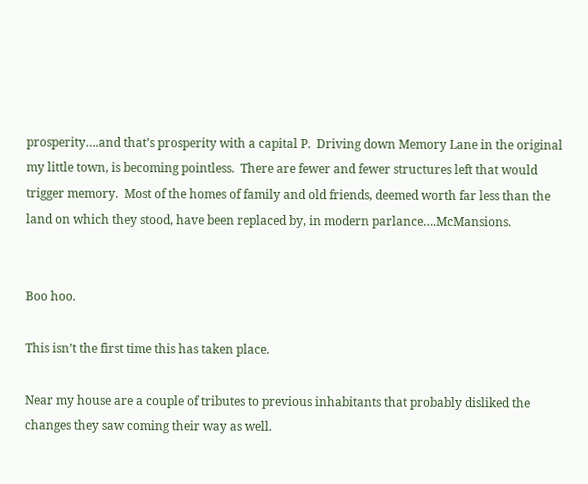prosperity….and that’s prosperity with a capital P.  Driving down Memory Lane in the original my little town, is becoming pointless.  There are fewer and fewer structures left that would trigger memory.  Most of the homes of family and old friends, deemed worth far less than the land on which they stood, have been replaced by, in modern parlance….McMansions.


Boo hoo.

This isn’t the first time this has taken place.

Near my house are a couple of tributes to previous inhabitants that probably disliked the changes they saw coming their way as well.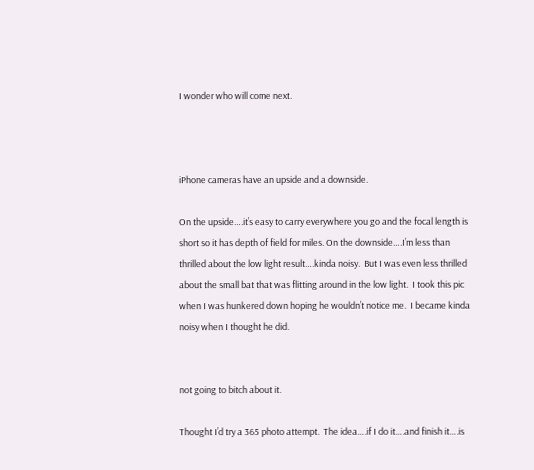I wonder who will come next.



iPhone cameras have an upside and a downside.

On the upside….it’s easy to carry everywhere you go and the focal length is short so it has depth of field for miles. On the downside….I’m less than thrilled about the low light result….kinda noisy.  But I was even less thrilled about the small bat that was flitting around in the low light.  I took this pic when I was hunkered down hoping he wouldn’t notice me.  I became kinda noisy when I thought he did.


not going to bitch about it.

Thought I’d try a 365 photo attempt.  The idea….if I do it….and finish it….is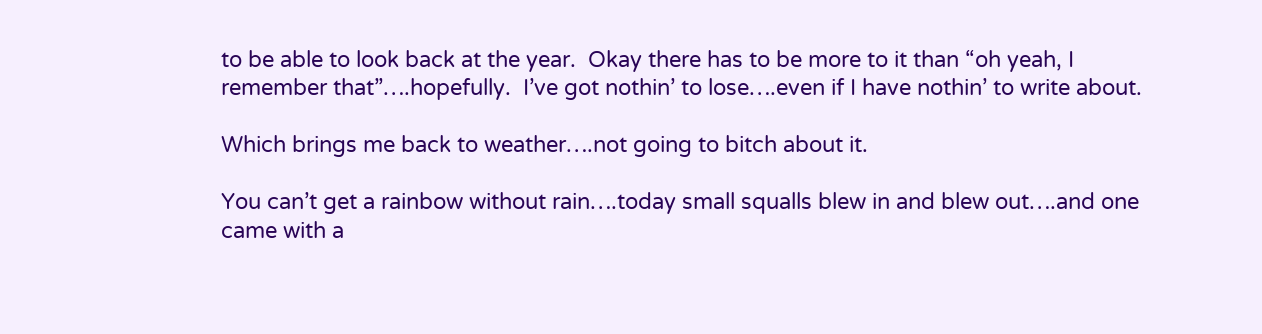to be able to look back at the year.  Okay there has to be more to it than “oh yeah, I remember that”….hopefully.  I’ve got nothin’ to lose….even if I have nothin’ to write about.

Which brings me back to weather….not going to bitch about it.

You can’t get a rainbow without rain….today small squalls blew in and blew out….and one came with a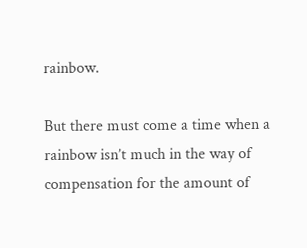rainbow.

But there must come a time when a rainbow isn’t much in the way of compensation for the amount of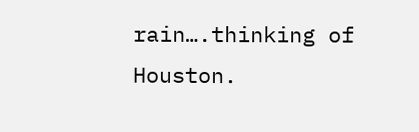rain….thinking of Houston.